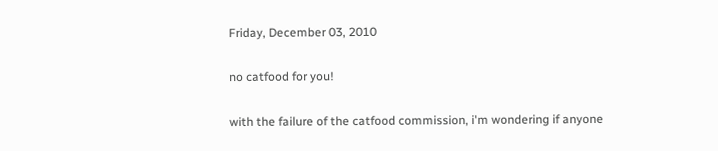Friday, December 03, 2010

no catfood for you!

with the failure of the catfood commission, i'm wondering if anyone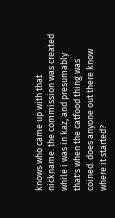knows who came up with that nickname. the commission was created while i was in kaz, and presumably that's when the catfood thing was coined. does anyone out there know where it started?